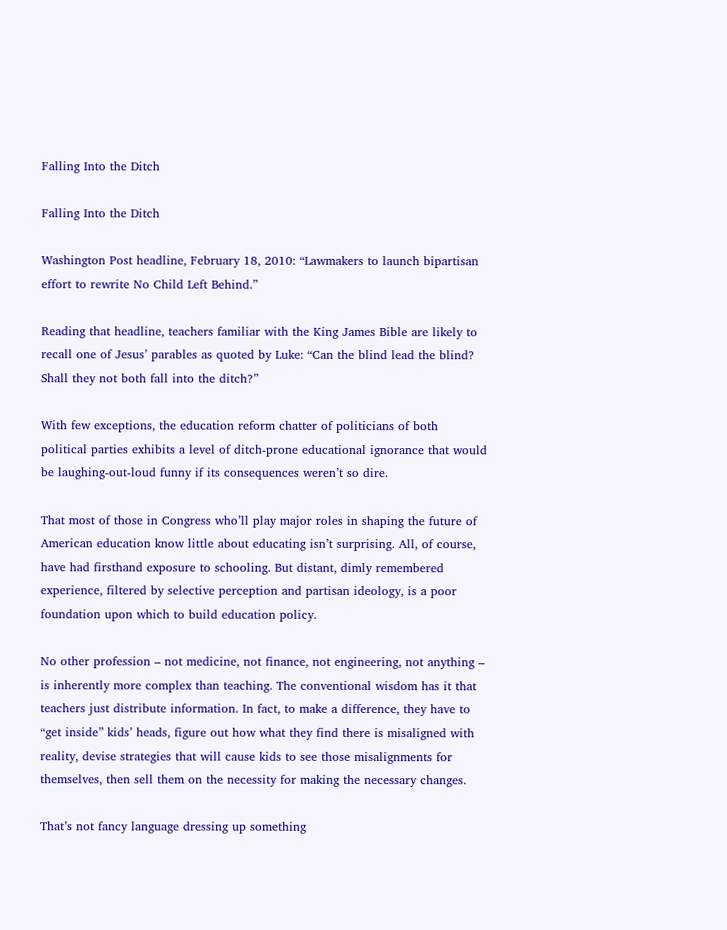Falling Into the Ditch

Falling Into the Ditch

Washington Post headline, February 18, 2010: “Lawmakers to launch bipartisan effort to rewrite No Child Left Behind.”

Reading that headline, teachers familiar with the King James Bible are likely to recall one of Jesus’ parables as quoted by Luke: “Can the blind lead the blind? Shall they not both fall into the ditch?”

With few exceptions, the education reform chatter of politicians of both political parties exhibits a level of ditch-prone educational ignorance that would be laughing-out-loud funny if its consequences weren’t so dire.

That most of those in Congress who’ll play major roles in shaping the future of American education know little about educating isn’t surprising. All, of course, have had firsthand exposure to schooling. But distant, dimly remembered experience, filtered by selective perception and partisan ideology, is a poor foundation upon which to build education policy.

No other profession – not medicine, not finance, not engineering, not anything – is inherently more complex than teaching. The conventional wisdom has it that teachers just distribute information. In fact, to make a difference, they have to “get inside” kids’ heads, figure out how what they find there is misaligned with reality, devise strategies that will cause kids to see those misalignments for themselves, then sell them on the necessity for making the necessary changes.

That’s not fancy language dressing up something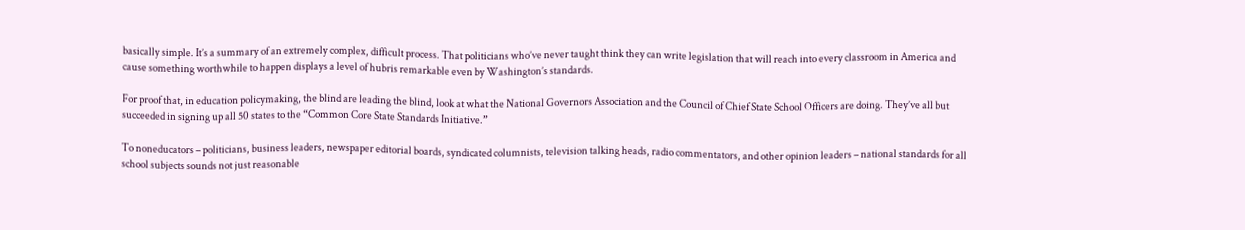basically simple. It’s a summary of an extremely complex, difficult process. That politicians who’ve never taught think they can write legislation that will reach into every classroom in America and cause something worthwhile to happen displays a level of hubris remarkable even by Washington’s standards.

For proof that, in education policymaking, the blind are leading the blind, look at what the National Governors Association and the Council of Chief State School Officers are doing. They’ve all but succeeded in signing up all 50 states to the “Common Core State Standards Initiative.”

To noneducators – politicians, business leaders, newspaper editorial boards, syndicated columnists, television talking heads, radio commentators, and other opinion leaders – national standards for all school subjects sounds not just reasonable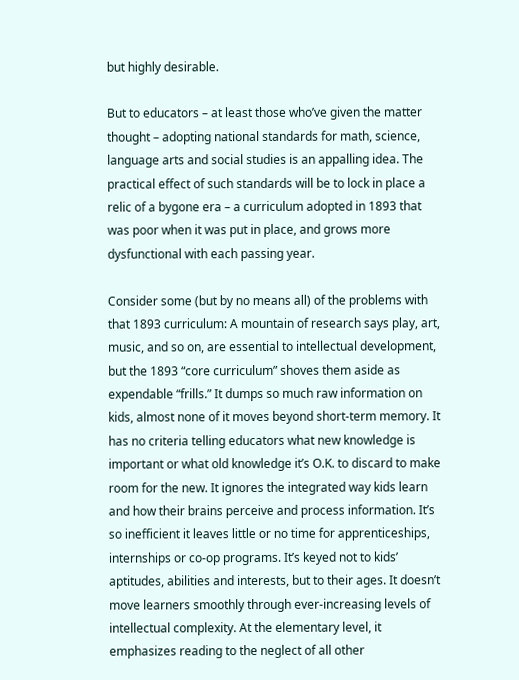but highly desirable.

But to educators – at least those who’ve given the matter thought – adopting national standards for math, science, language arts and social studies is an appalling idea. The practical effect of such standards will be to lock in place a relic of a bygone era – a curriculum adopted in 1893 that was poor when it was put in place, and grows more dysfunctional with each passing year.

Consider some (but by no means all) of the problems with that 1893 curriculum: A mountain of research says play, art, music, and so on, are essential to intellectual development, but the 1893 “core curriculum” shoves them aside as expendable “frills.” It dumps so much raw information on kids, almost none of it moves beyond short-term memory. It has no criteria telling educators what new knowledge is important or what old knowledge it’s O.K. to discard to make room for the new. It ignores the integrated way kids learn and how their brains perceive and process information. It’s so inefficient it leaves little or no time for apprenticeships, internships or co-op programs. It’s keyed not to kids’ aptitudes, abilities and interests, but to their ages. It doesn’t move learners smoothly through ever-increasing levels of intellectual complexity. At the elementary level, it emphasizes reading to the neglect of all other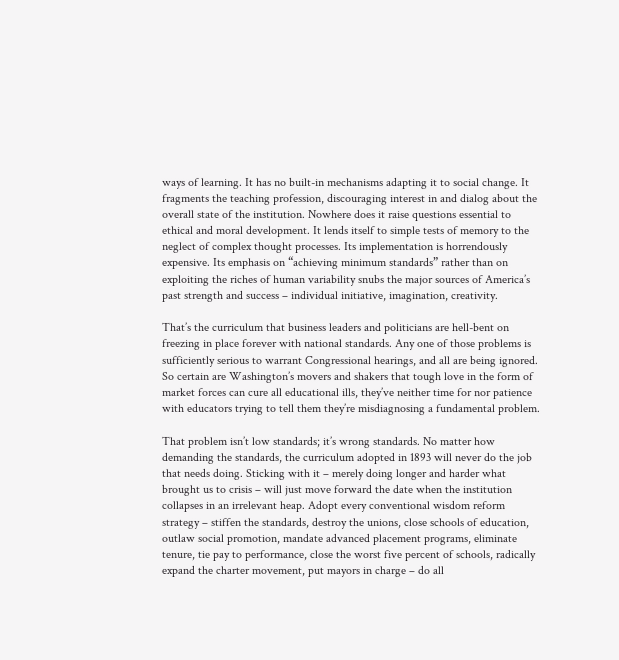ways of learning. It has no built-in mechanisms adapting it to social change. It fragments the teaching profession, discouraging interest in and dialog about the overall state of the institution. Nowhere does it raise questions essential to ethical and moral development. It lends itself to simple tests of memory to the neglect of complex thought processes. Its implementation is horrendously expensive. Its emphasis on “achieving minimum standards” rather than on exploiting the riches of human variability snubs the major sources of America’s past strength and success – individual initiative, imagination, creativity.

That’s the curriculum that business leaders and politicians are hell-bent on freezing in place forever with national standards. Any one of those problems is sufficiently serious to warrant Congressional hearings, and all are being ignored. So certain are Washington’s movers and shakers that tough love in the form of market forces can cure all educational ills, they’ve neither time for nor patience with educators trying to tell them they’re misdiagnosing a fundamental problem.

That problem isn’t low standards; it’s wrong standards. No matter how demanding the standards, the curriculum adopted in 1893 will never do the job that needs doing. Sticking with it – merely doing longer and harder what brought us to crisis – will just move forward the date when the institution collapses in an irrelevant heap. Adopt every conventional wisdom reform strategy – stiffen the standards, destroy the unions, close schools of education, outlaw social promotion, mandate advanced placement programs, eliminate tenure, tie pay to performance, close the worst five percent of schools, radically expand the charter movement, put mayors in charge – do all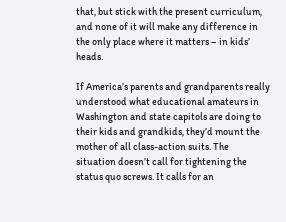that, but stick with the present curriculum, and none of it will make any difference in the only place where it matters – in kids’ heads.

If America’s parents and grandparents really understood what educational amateurs in Washington and state capitols are doing to their kids and grandkids, they’d mount the mother of all class-action suits. The situation doesn’t call for tightening the status quo screws. It calls for an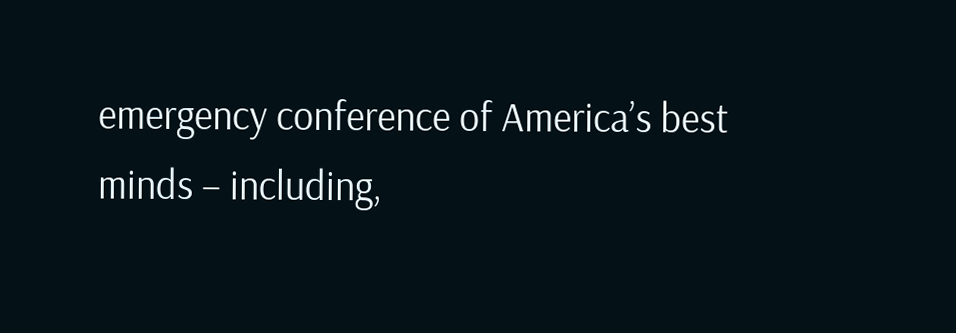emergency conference of America’s best minds – including,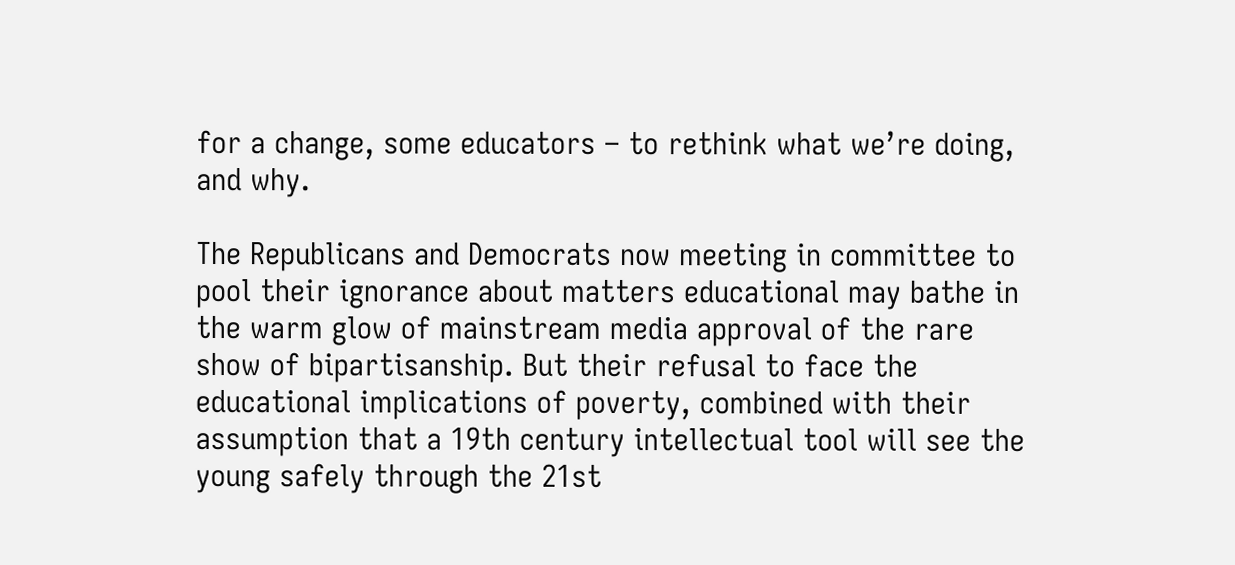for a change, some educators – to rethink what we’re doing, and why.

The Republicans and Democrats now meeting in committee to pool their ignorance about matters educational may bathe in the warm glow of mainstream media approval of the rare show of bipartisanship. But their refusal to face the educational implications of poverty, combined with their assumption that a 19th century intellectual tool will see the young safely through the 21st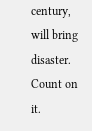century, will bring disaster. Count on it.